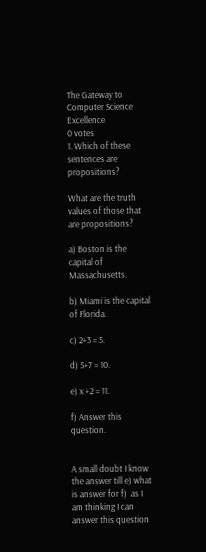The Gateway to Computer Science Excellence
0 votes
1. Which of these sentences are propositions?

What are the truth values of those that are propositions?

a) Boston is the capital of Massachusetts.

b) Miami is the capital of Florida.

c) 2+3 = 5.

d) 5+7 = 10.

e) x +2 = 11.

f) Answer this question.


A small doubt I know the answer till e) what is answer for f)  as I am thinking I can answer this question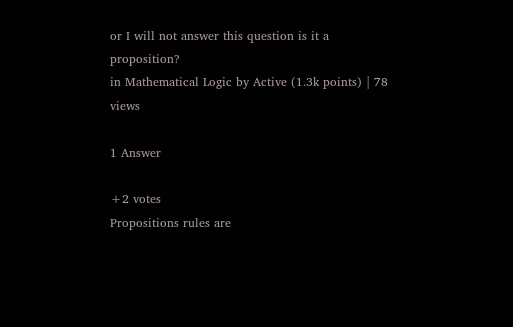or I will not answer this question is it a proposition?
in Mathematical Logic by Active (1.3k points) | 78 views

1 Answer

+2 votes
Propositions rules are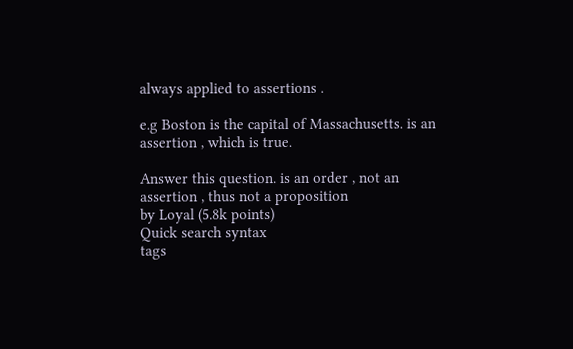always applied to assertions .

e.g Boston is the capital of Massachusetts. is an assertion , which is true.

Answer this question. is an order , not an assertion , thus not a proposition
by Loyal (5.8k points)
Quick search syntax
tags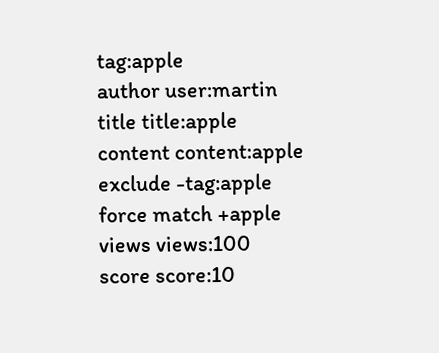tag:apple
author user:martin
title title:apple
content content:apple
exclude -tag:apple
force match +apple
views views:100
score score:10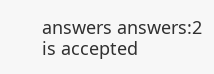answers answers:2
is accepted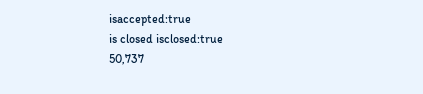isaccepted:true
is closed isclosed:true
50,737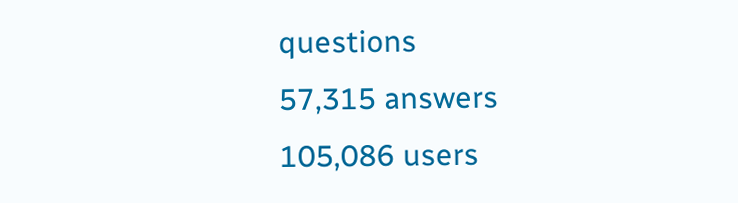questions
57,315 answers
105,086 users